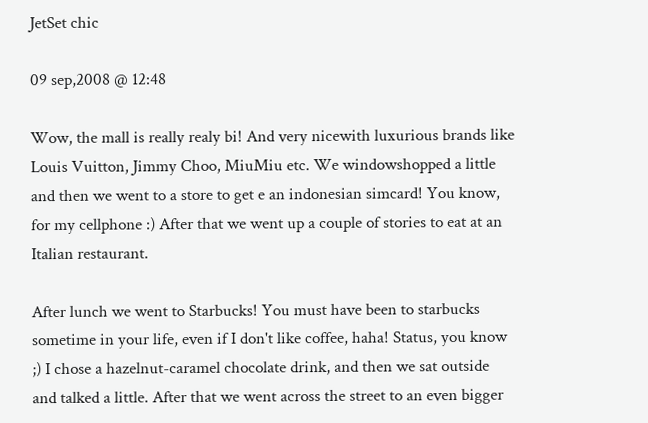JetSet chic

09 sep,2008 @ 12:48

Wow, the mall is really realy bi! And very nicewith luxurious brands like Louis Vuitton, Jimmy Choo, MiuMiu etc. We windowshopped a little and then we went to a store to get e an indonesian simcard! You know, for my cellphone :) After that we went up a couple of stories to eat at an Italian restaurant.

After lunch we went to Starbucks! You must have been to starbucks sometime in your life, even if I don't like coffee, haha! Status, you know ;) I chose a hazelnut-caramel chocolate drink, and then we sat outside and talked a little. After that we went across the street to an even bigger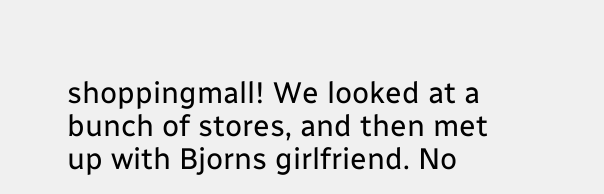shoppingmall! We looked at a bunch of stores, and then met up with Bjorns girlfriend. No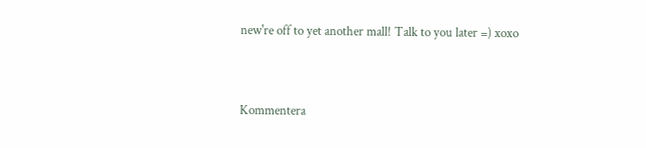new're off to yet another mall! Talk to you later =) xoxo


Kommentera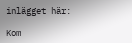inlägget här:

Kom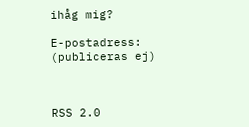ihåg mig?

E-postadress: (publiceras ej)



RSS 2.0